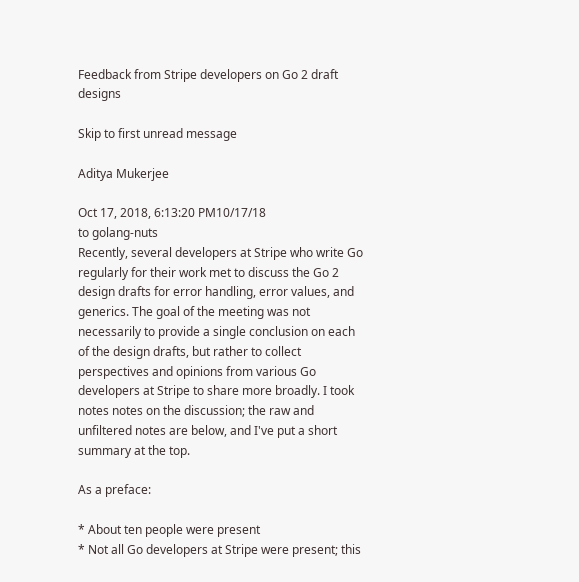Feedback from Stripe developers on Go 2 draft designs

Skip to first unread message

Aditya Mukerjee

Oct 17, 2018, 6:13:20 PM10/17/18
to golang-nuts
Recently, several developers at Stripe who write Go regularly for their work met to discuss the Go 2 design drafts for error handling, error values, and generics. The goal of the meeting was not necessarily to provide a single conclusion on each of the design drafts, but rather to collect perspectives and opinions from various Go developers at Stripe to share more broadly. I took notes notes on the discussion; the raw and unfiltered notes are below, and I've put a short summary at the top.

As a preface:

* About ten people were present
* Not all Go developers at Stripe were present; this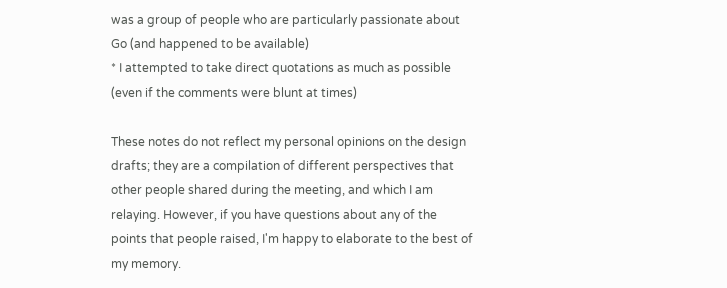was a group of people who are particularly passionate about Go (and happened to be available)
* I attempted to take direct quotations as much as possible (even if the comments were blunt at times)

These notes do not reflect my personal opinions on the design drafts; they are a compilation of different perspectives that other people shared during the meeting, and which I am relaying. However, if you have questions about any of the points that people raised, I'm happy to elaborate to the best of my memory.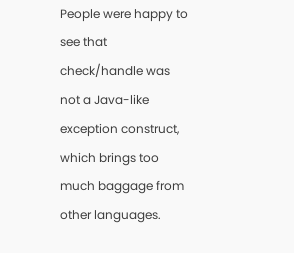People were happy to see that check/handle was not a Java-like exception construct, which brings too much baggage from other languages.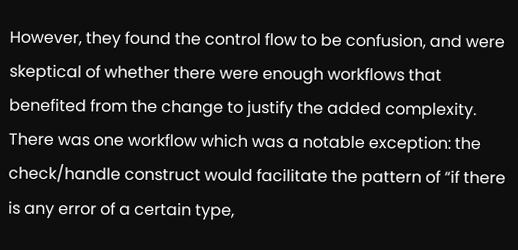However, they found the control flow to be confusion, and were skeptical of whether there were enough workflows that benefited from the change to justify the added complexity. There was one workflow which was a notable exception: the check/handle construct would facilitate the pattern of “if there is any error of a certain type,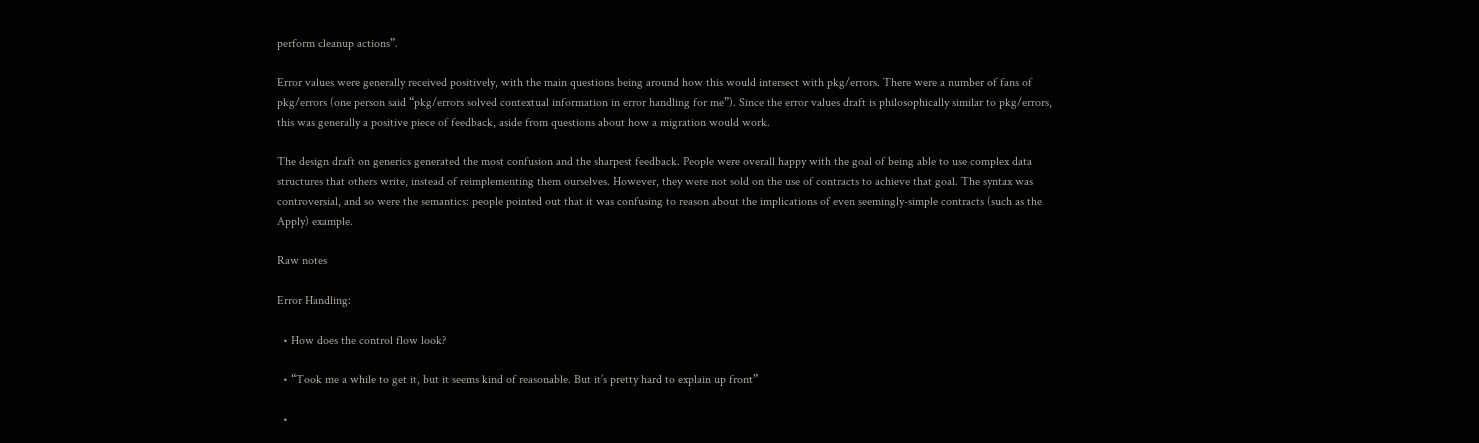perform cleanup actions”.

Error values were generally received positively, with the main questions being around how this would intersect with pkg/errors. There were a number of fans of pkg/errors (one person said “pkg/errors solved contextual information in error handling for me”). Since the error values draft is philosophically similar to pkg/errors, this was generally a positive piece of feedback, aside from questions about how a migration would work.

The design draft on generics generated the most confusion and the sharpest feedback. People were overall happy with the goal of being able to use complex data structures that others write, instead of reimplementing them ourselves. However, they were not sold on the use of contracts to achieve that goal. The syntax was controversial, and so were the semantics: people pointed out that it was confusing to reason about the implications of even seemingly-simple contracts (such as the Apply) example.

Raw notes

Error Handling:

  • How does the control flow look?

  • “Took me a while to get it, but it seems kind of reasonable. But it’s pretty hard to explain up front”

  •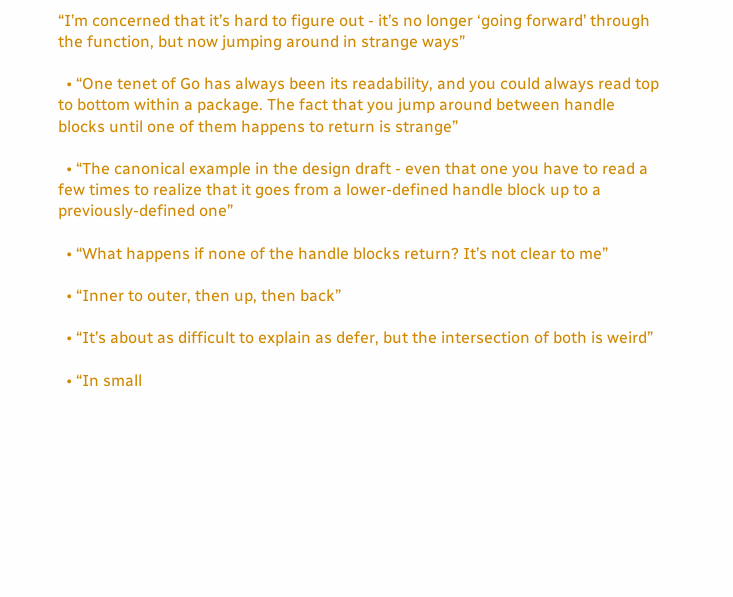“I’m concerned that it’s hard to figure out - it’s no longer ‘going forward’ through the function, but now jumping around in strange ways”

  • “One tenet of Go has always been its readability, and you could always read top to bottom within a package. The fact that you jump around between handle blocks until one of them happens to return is strange”

  • “The canonical example in the design draft - even that one you have to read a few times to realize that it goes from a lower-defined handle block up to a previously-defined one”

  • “What happens if none of the handle blocks return? It’s not clear to me”

  • “Inner to outer, then up, then back”

  • “It’s about as difficult to explain as defer, but the intersection of both is weird”

  • “In small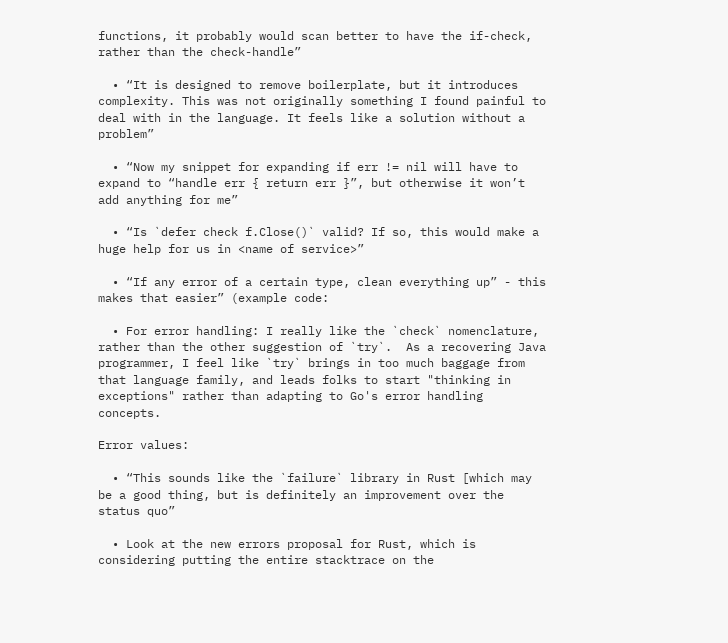functions, it probably would scan better to have the if-check, rather than the check-handle”

  • “It is designed to remove boilerplate, but it introduces complexity. This was not originally something I found painful to deal with in the language. It feels like a solution without a problem”

  • “Now my snippet for expanding if err != nil will have to expand to “handle err { return err }”, but otherwise it won’t add anything for me”

  • “Is `defer check f.Close()` valid? If so, this would make a huge help for us in <name of service>”

  • “If any error of a certain type, clean everything up” - this makes that easier” (example code:

  • For error handling: I really like the `check` nomenclature, rather than the other suggestion of `try`.  As a recovering Java programmer, I feel like `try` brings in too much baggage from that language family, and leads folks to start "thinking in exceptions" rather than adapting to Go's error handling concepts.

Error values:

  • “This sounds like the `failure` library in Rust [which may be a good thing, but is definitely an improvement over the status quo”

  • Look at the new errors proposal for Rust, which is considering putting the entire stacktrace on the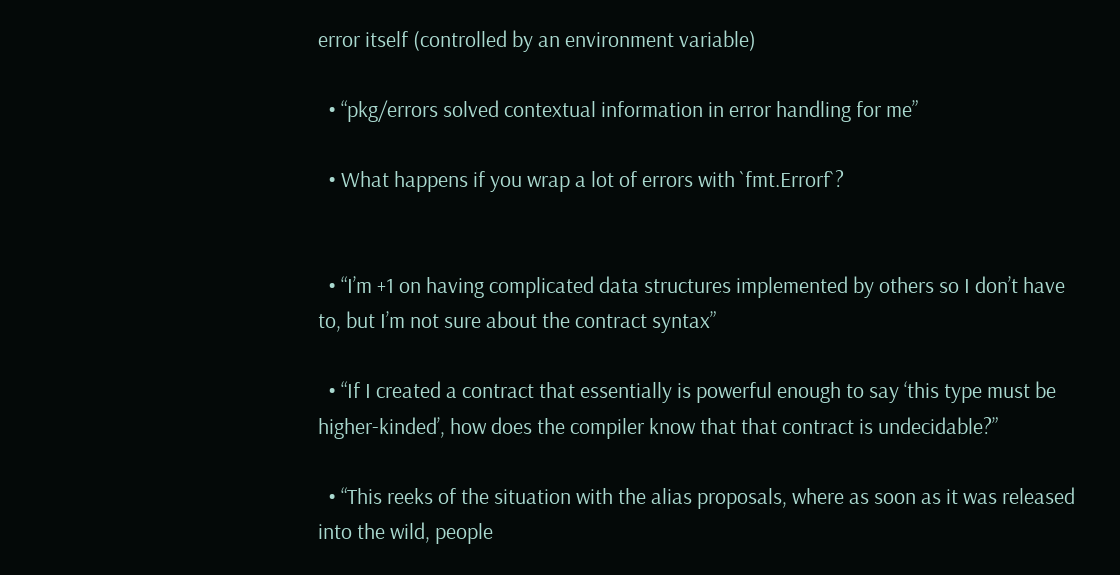error itself (controlled by an environment variable)

  • “pkg/errors solved contextual information in error handling for me”

  • What happens if you wrap a lot of errors with `fmt.Errorf`?


  • “I’m +1 on having complicated data structures implemented by others so I don’t have to, but I’m not sure about the contract syntax”

  • “If I created a contract that essentially is powerful enough to say ‘this type must be higher-kinded’, how does the compiler know that that contract is undecidable?”

  • “This reeks of the situation with the alias proposals, where as soon as it was released into the wild, people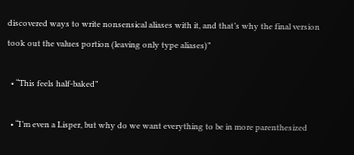discovered ways to write nonsensical aliases with it, and that’s why the final version took out the values portion (leaving only type aliases)”

  • “This feels half-baked”

  • “I’m even a Lisper, but why do we want everything to be in more parenthesized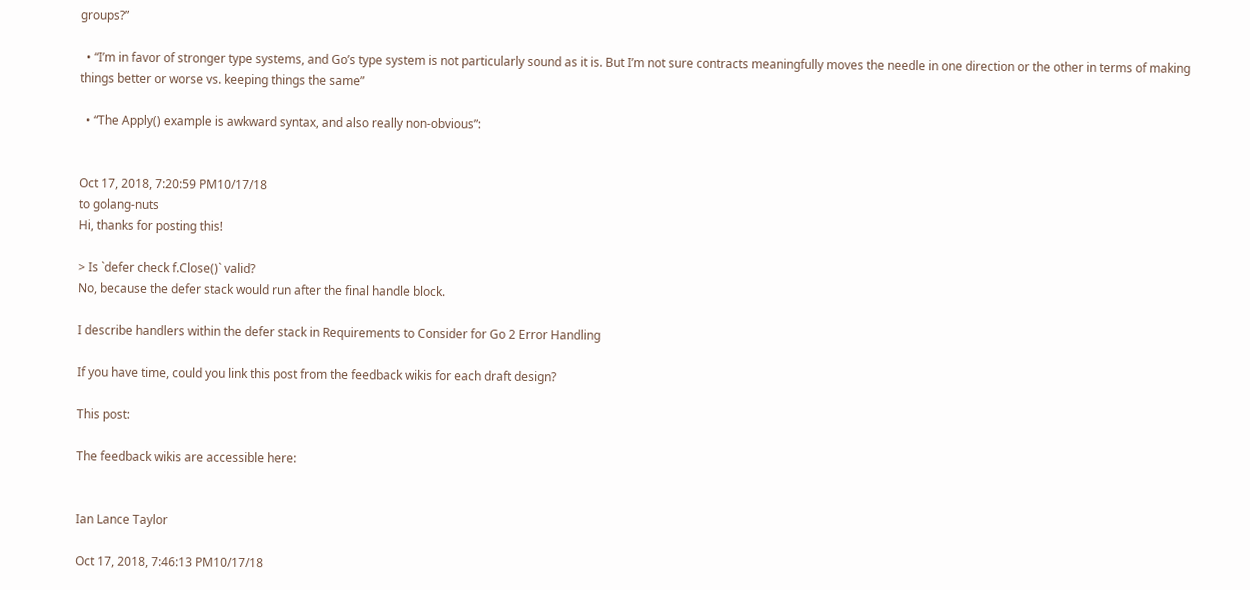groups?”

  • “I’m in favor of stronger type systems, and Go’s type system is not particularly sound as it is. But I’m not sure contracts meaningfully moves the needle in one direction or the other in terms of making things better or worse vs. keeping things the same”

  • “The Apply() example is awkward syntax, and also really non-obvious”:


Oct 17, 2018, 7:20:59 PM10/17/18
to golang-nuts
Hi, thanks for posting this!

> Is `defer check f.Close()` valid?
No, because the defer stack would run after the final handle block.

I describe handlers within the defer stack in Requirements to Consider for Go 2 Error Handling

If you have time, could you link this post from the feedback wikis for each draft design?

This post:

The feedback wikis are accessible here:


Ian Lance Taylor

Oct 17, 2018, 7:46:13 PM10/17/18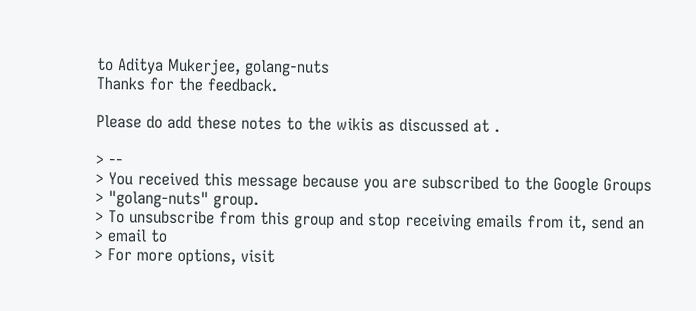to Aditya Mukerjee, golang-nuts
Thanks for the feedback.

Please do add these notes to the wikis as discussed at .

> --
> You received this message because you are subscribed to the Google Groups
> "golang-nuts" group.
> To unsubscribe from this group and stop receiving emails from it, send an
> email to
> For more options, visit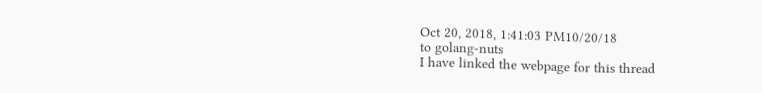Oct 20, 2018, 1:41:03 PM10/20/18
to golang-nuts
I have linked the webpage for this thread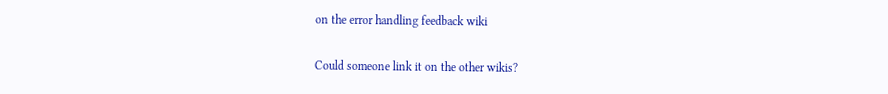on the error handling feedback wiki

Could someone link it on the other wikis?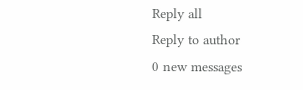Reply all
Reply to author
0 new messages